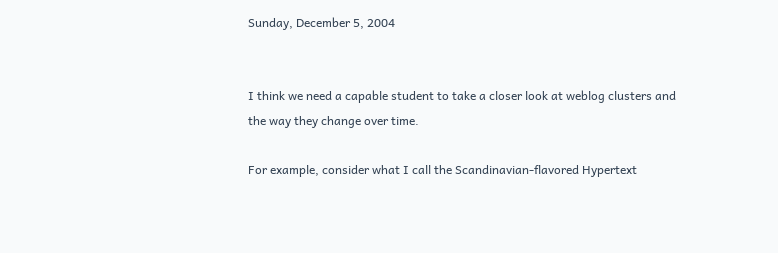Sunday, December 5, 2004


I think we need a capable student to take a closer look at weblog clusters and the way they change over time.

For example, consider what I call the Scandinavian-flavored Hypertext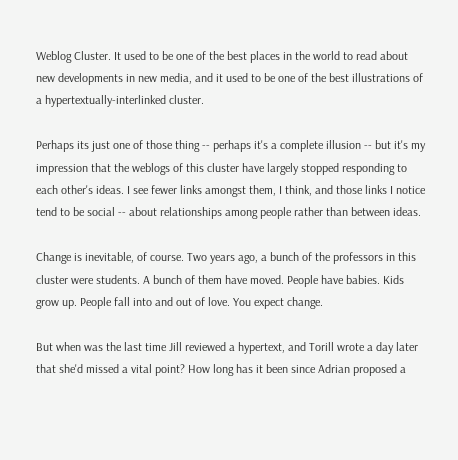Weblog Cluster. It used to be one of the best places in the world to read about new developments in new media, and it used to be one of the best illustrations of a hypertextually-interlinked cluster.

Perhaps its just one of those thing -- perhaps it's a complete illusion -- but it's my impression that the weblogs of this cluster have largely stopped responding to each other's ideas. I see fewer links amongst them, I think, and those links I notice tend to be social -- about relationships among people rather than between ideas.

Change is inevitable, of course. Two years ago, a bunch of the professors in this cluster were students. A bunch of them have moved. People have babies. Kids grow up. People fall into and out of love. You expect change.

But when was the last time Jill reviewed a hypertext, and Torill wrote a day later that she'd missed a vital point? How long has it been since Adrian proposed a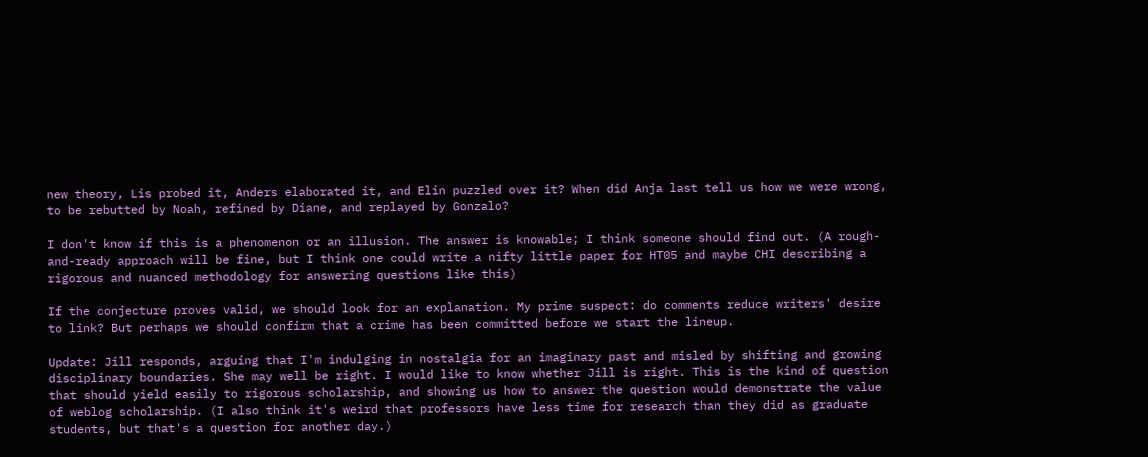new theory, Lis probed it, Anders elaborated it, and Elin puzzled over it? When did Anja last tell us how we were wrong, to be rebutted by Noah, refined by Diane, and replayed by Gonzalo?

I don't know if this is a phenomenon or an illusion. The answer is knowable; I think someone should find out. (A rough-and-ready approach will be fine, but I think one could write a nifty little paper for HT05 and maybe CHI describing a rigorous and nuanced methodology for answering questions like this)

If the conjecture proves valid, we should look for an explanation. My prime suspect: do comments reduce writers' desire to link? But perhaps we should confirm that a crime has been committed before we start the lineup.

Update: Jill responds, arguing that I'm indulging in nostalgia for an imaginary past and misled by shifting and growing disciplinary boundaries. She may well be right. I would like to know whether Jill is right. This is the kind of question that should yield easily to rigorous scholarship, and showing us how to answer the question would demonstrate the value of weblog scholarship. (I also think it's weird that professors have less time for research than they did as graduate students, but that's a question for another day.)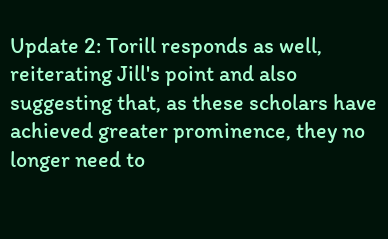Update 2: Torill responds as well, reiterating Jill's point and also suggesting that, as these scholars have achieved greater prominence, they no longer need to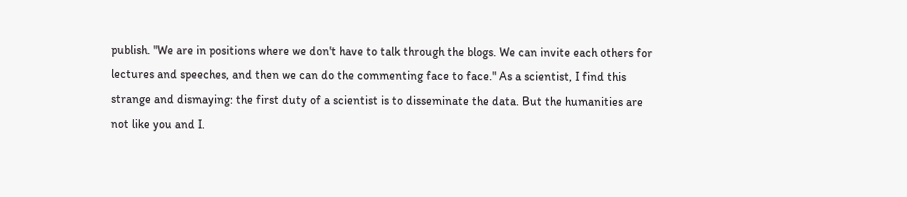publish. "We are in positions where we don't have to talk through the blogs. We can invite each others for lectures and speeches, and then we can do the commenting face to face." As a scientist, I find this strange and dismaying: the first duty of a scientist is to disseminate the data. But the humanities are not like you and I.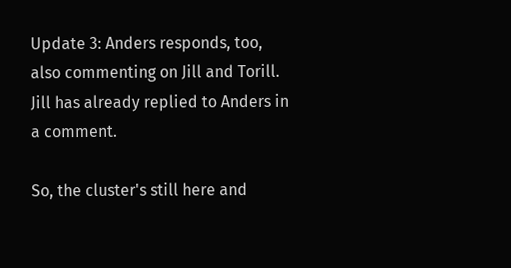Update 3: Anders responds, too, also commenting on Jill and Torill. Jill has already replied to Anders in a comment.

So, the cluster's still here and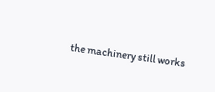the machinery still works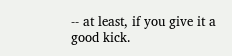-- at least, if you give it a good kick.